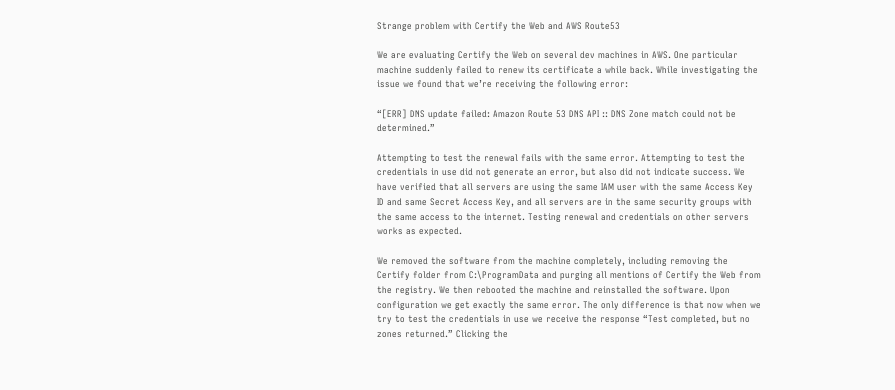Strange problem with Certify the Web and AWS Route53

We are evaluating Certify the Web on several dev machines in AWS. One particular machine suddenly failed to renew its certificate a while back. While investigating the issue we found that we’re receiving the following error:

“[ERR] DNS update failed: Amazon Route 53 DNS API :: DNS Zone match could not be determined.”

Attempting to test the renewal fails with the same error. Attempting to test the credentials in use did not generate an error, but also did not indicate success. We have verified that all servers are using the same IAM user with the same Access Key ID and same Secret Access Key, and all servers are in the same security groups with the same access to the internet. Testing renewal and credentials on other servers works as expected.

We removed the software from the machine completely, including removing the Certify folder from C:\ProgramData and purging all mentions of Certify the Web from the registry. We then rebooted the machine and reinstalled the software. Upon configuration we get exactly the same error. The only difference is that now when we try to test the credentials in use we receive the response “Test completed, but no zones returned.” Clicking the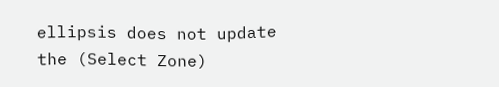ellipsis does not update the (Select Zone)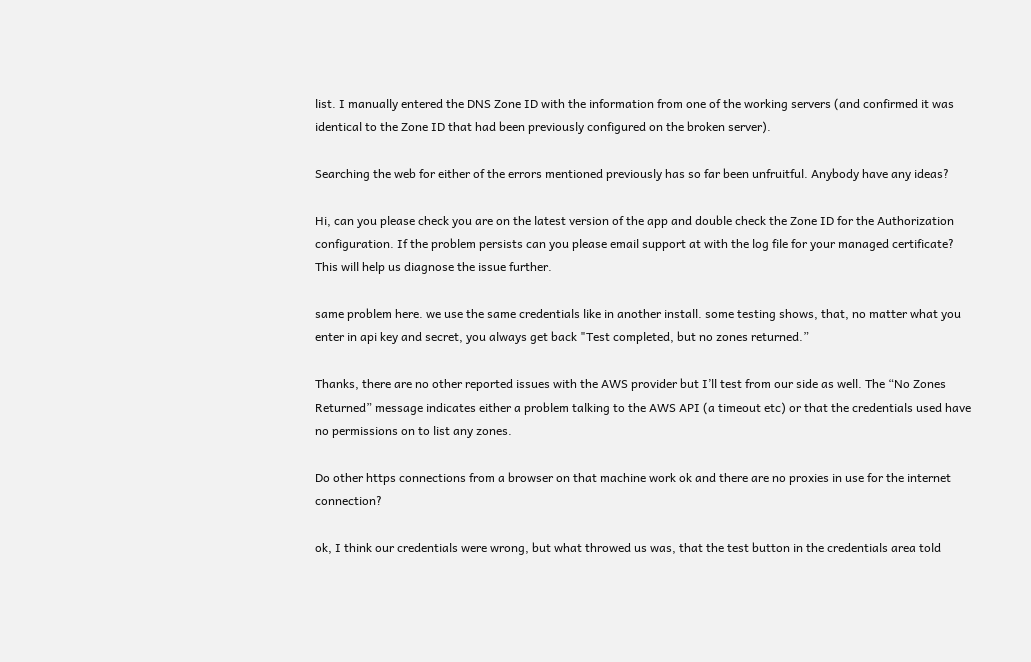list. I manually entered the DNS Zone ID with the information from one of the working servers (and confirmed it was identical to the Zone ID that had been previously configured on the broken server).

Searching the web for either of the errors mentioned previously has so far been unfruitful. Anybody have any ideas?

Hi, can you please check you are on the latest version of the app and double check the Zone ID for the Authorization configuration. If the problem persists can you please email support at with the log file for your managed certificate? This will help us diagnose the issue further.

same problem here. we use the same credentials like in another install. some testing shows, that, no matter what you enter in api key and secret, you always get back "Test completed, but no zones returned.”

Thanks, there are no other reported issues with the AWS provider but I’ll test from our side as well. The “No Zones Returned” message indicates either a problem talking to the AWS API (a timeout etc) or that the credentials used have no permissions on to list any zones.

Do other https connections from a browser on that machine work ok and there are no proxies in use for the internet connection?

ok, I think our credentials were wrong, but what throwed us was, that the test button in the credentials area told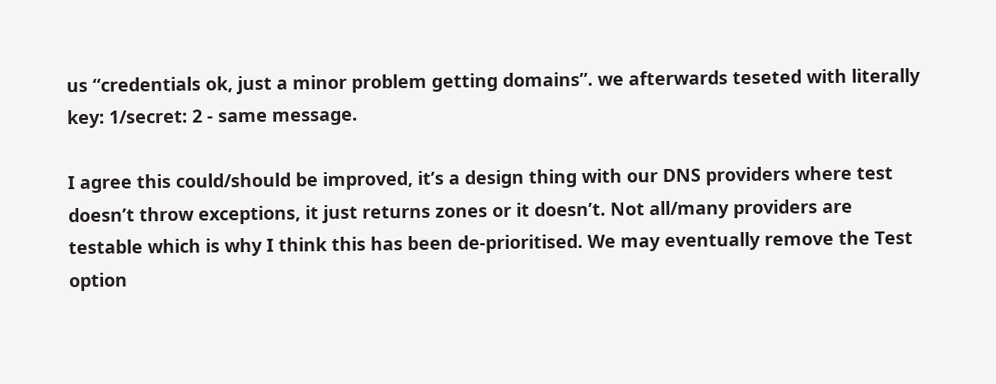us “credentials ok, just a minor problem getting domains”. we afterwards teseted with literally key: 1/secret: 2 - same message.

I agree this could/should be improved, it’s a design thing with our DNS providers where test doesn’t throw exceptions, it just returns zones or it doesn’t. Not all/many providers are testable which is why I think this has been de-prioritised. We may eventually remove the Test option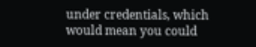under credentials, which would mean you could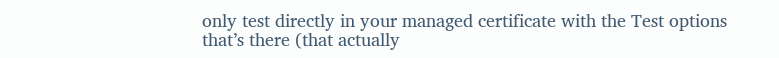only test directly in your managed certificate with the Test options that’s there (that actually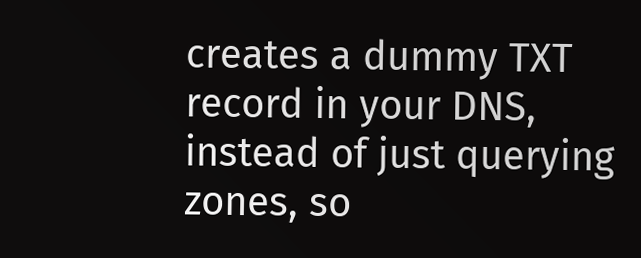creates a dummy TXT record in your DNS, instead of just querying zones, so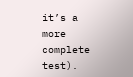it’s a more complete test).